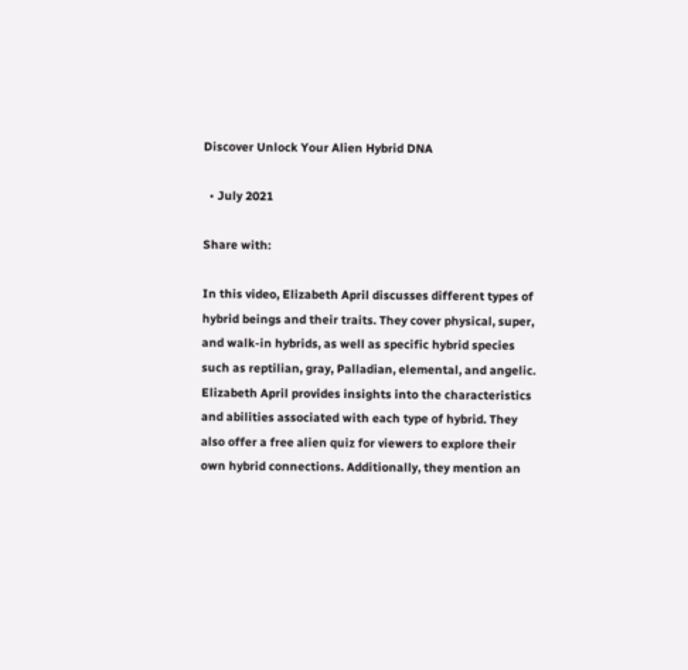Discover Unlock Your Alien Hybrid DNA

  • July 2021

Share with:

In this video, Elizabeth April discusses different types of hybrid beings and their traits. They cover physical, super, and walk-in hybrids, as well as specific hybrid species such as reptilian, gray, Palladian, elemental, and angelic. Elizabeth April provides insights into the characteristics and abilities associated with each type of hybrid. They also offer a free alien quiz for viewers to explore their own hybrid connections. Additionally, they mention an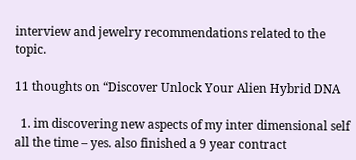interview and jewelry recommendations related to the topic.

11 thoughts on “Discover Unlock Your Alien Hybrid DNA

  1. im discovering new aspects of my inter dimensional self all the time – yes. also finished a 9 year contract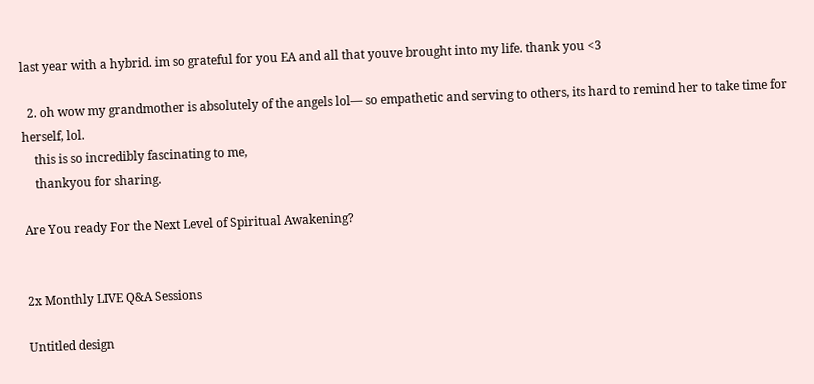last year with a hybrid. im so grateful for you EA and all that youve brought into my life. thank you <3

  2. oh wow my grandmother is absolutely of the angels lol— so empathetic and serving to others, its hard to remind her to take time for herself, lol.
    this is so incredibly fascinating to me,
    thankyou for sharing.

Are You ready For the Next Level of Spiritual Awakening?


2x Monthly LIVE Q&A Sessions

Untitled design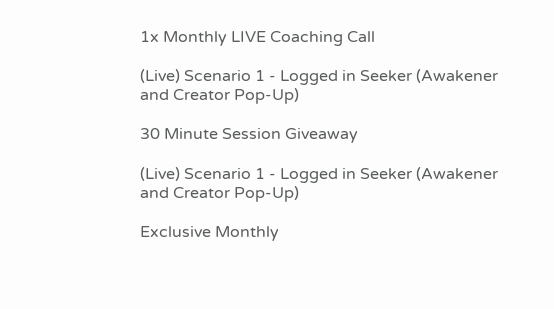1x Monthly LIVE Coaching Call

(Live) Scenario 1 - Logged in Seeker (Awakener and Creator Pop-Up)

30 Minute Session Giveaway

(Live) Scenario 1 - Logged in Seeker (Awakener and Creator Pop-Up)

Exclusive Monthly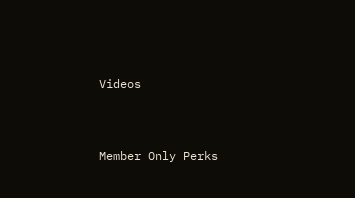Videos


Member Only Perks